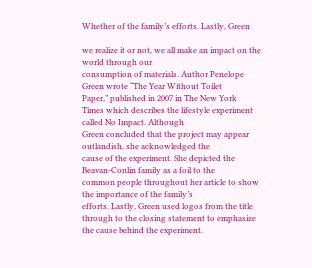Whether of the family’s efforts. Lastly, Green

we realize it or not, we all make an impact on the world through our
consumption of materials. Author Penelope Green wrote “The Year Without Toilet
Paper,” published in 2007 in The New York
Times which describes the lifestyle experiment called No Impact. Although
Green concluded that the project may appear outlandish, she acknowledged the
cause of the experiment. She depicted the Beavan-Conlin family as a foil to the
common people throughout her article to show the importance of the family’s
efforts. Lastly, Green used logos from the title
through to the closing statement to emphasize the cause behind the experiment.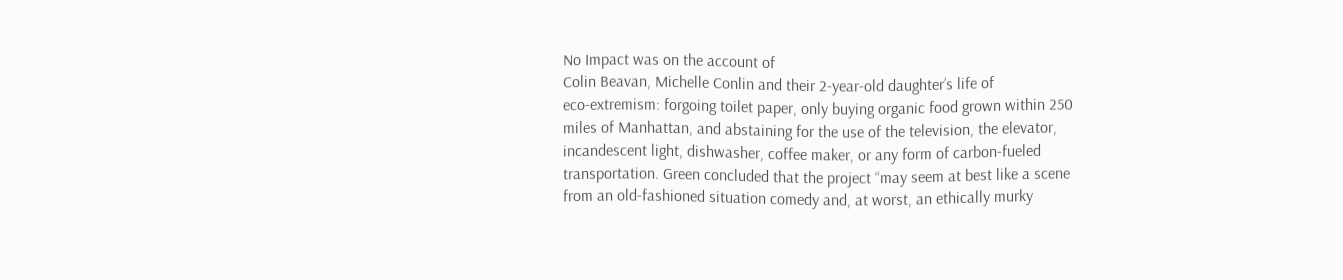No Impact was on the account of
Colin Beavan, Michelle Conlin and their 2-year-old daughter’s life of
eco-extremism: forgoing toilet paper, only buying organic food grown within 250
miles of Manhattan, and abstaining for the use of the television, the elevator,
incandescent light, dishwasher, coffee maker, or any form of carbon-fueled
transportation. Green concluded that the project “may seem at best like a scene
from an old-fashioned situation comedy and, at worst, an ethically murky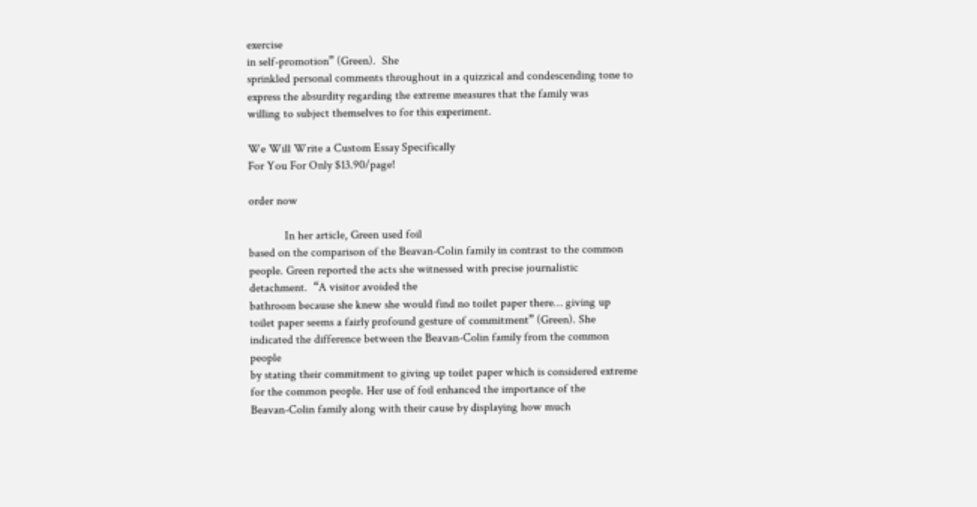exercise
in self-promotion” (Green).  She
sprinkled personal comments throughout in a quizzical and condescending tone to
express the absurdity regarding the extreme measures that the family was
willing to subject themselves to for this experiment.

We Will Write a Custom Essay Specifically
For You For Only $13.90/page!

order now

            In her article, Green used foil
based on the comparison of the Beavan-Colin family in contrast to the common
people. Green reported the acts she witnessed with precise journalistic
detachment.  “A visitor avoided the
bathroom because she knew she would find no toilet paper there… giving up
toilet paper seems a fairly profound gesture of commitment” (Green). She
indicated the difference between the Beavan-Colin family from the common people
by stating their commitment to giving up toilet paper which is considered extreme
for the common people. Her use of foil enhanced the importance of the
Beavan-Colin family along with their cause by displaying how much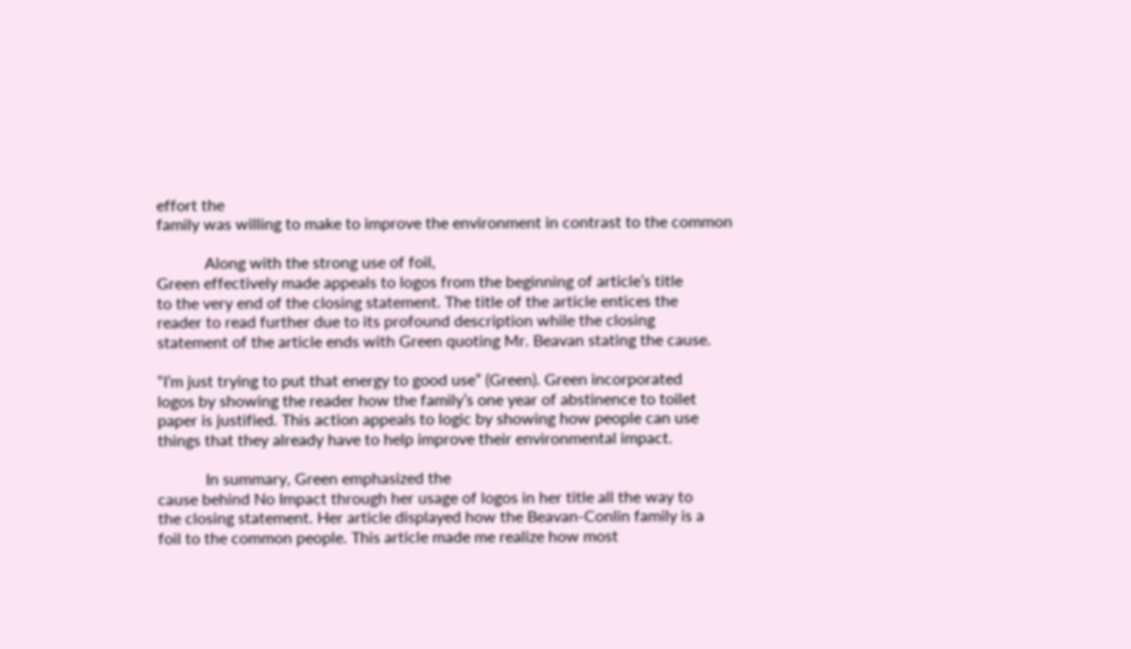effort the
family was willing to make to improve the environment in contrast to the common

            Along with the strong use of foil,
Green effectively made appeals to logos from the beginning of article’s title
to the very end of the closing statement. The title of the article entices the
reader to read further due to its profound description while the closing
statement of the article ends with Green quoting Mr. Beavan stating the cause.

“I’m just trying to put that energy to good use” (Green). Green incorporated
logos by showing the reader how the family’s one year of abstinence to toilet
paper is justified. This action appeals to logic by showing how people can use
things that they already have to help improve their environmental impact.

            In summary, Green emphasized the
cause behind No Impact through her usage of logos in her title all the way to
the closing statement. Her article displayed how the Beavan-Conlin family is a
foil to the common people. This article made me realize how most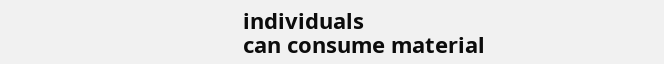individuals
can consume material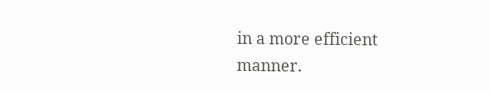in a more efficient manner.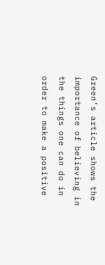Green’s article shows the
importance of believing in the things one can do in order to make a positive